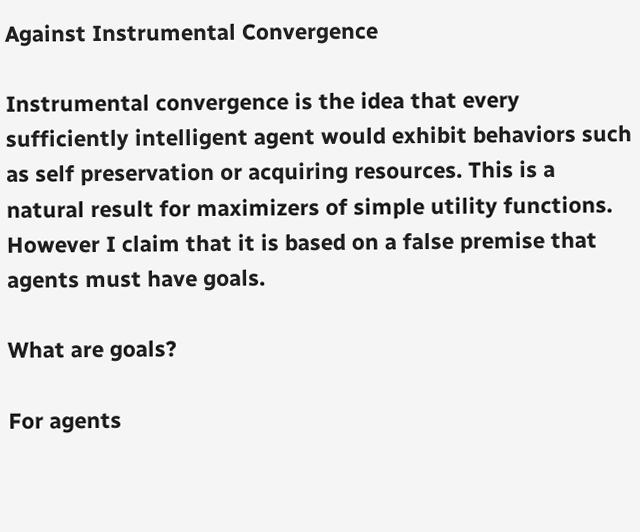Against Instrumental Convergence

Instrumental convergence is the idea that every sufficiently intelligent agent would exhibit behaviors such as self preservation or acquiring resources. This is a natural result for maximizers of simple utility functions. However I claim that it is based on a false premise that agents must have goals.

What are goals?

For agents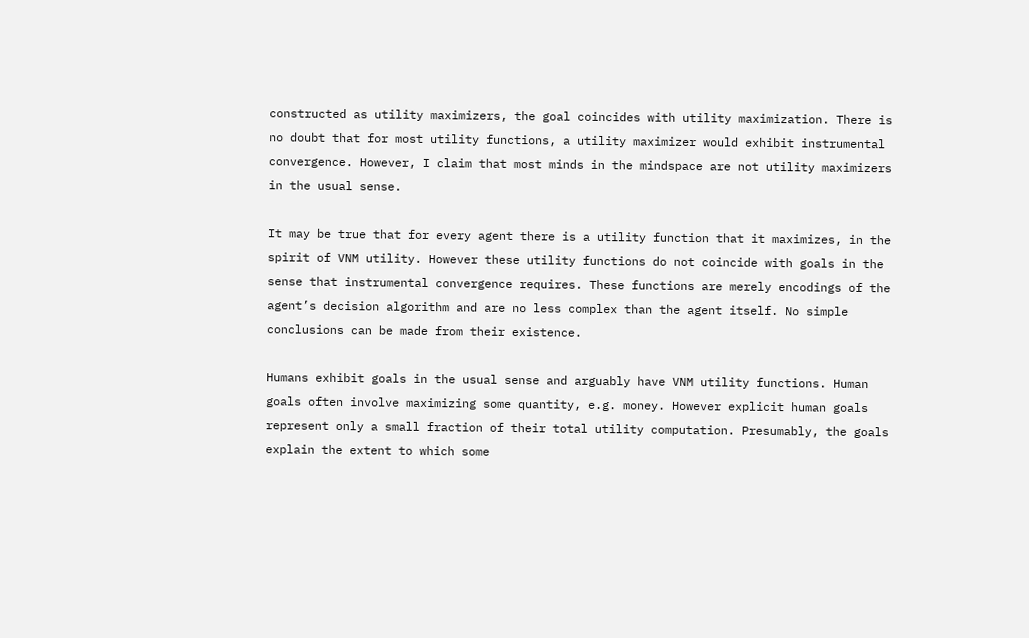constructed as utility maximizers, the goal coincides with utility maximization. There is no doubt that for most utility functions, a utility maximizer would exhibit instrumental convergence. However, I claim that most minds in the mindspace are not utility maximizers in the usual sense.

It may be true that for every agent there is a utility function that it maximizes, in the spirit of VNM utility. However these utility functions do not coincide with goals in the sense that instrumental convergence requires. These functions are merely encodings of the agent’s decision algorithm and are no less complex than the agent itself. No simple conclusions can be made from their existence.

Humans exhibit goals in the usual sense and arguably have VNM utility functions. Human goals often involve maximizing some quantity, e.g. money. However explicit human goals represent only a small fraction of their total utility computation. Presumably, the goals explain the extent to which some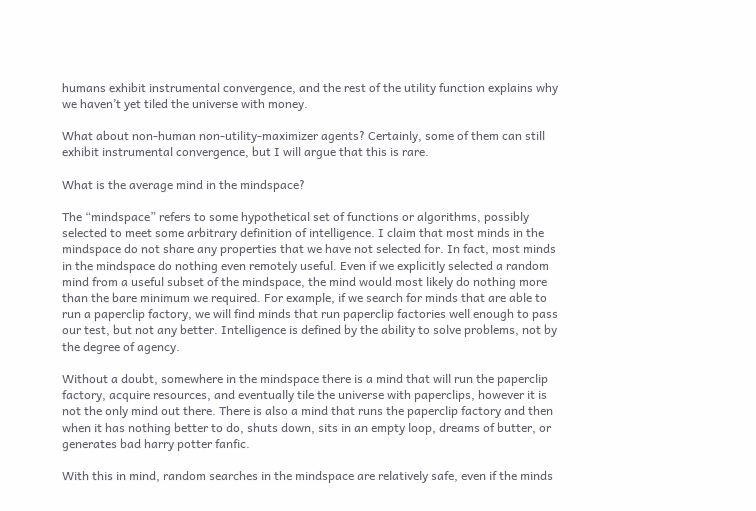humans exhibit instrumental convergence, and the rest of the utility function explains why we haven’t yet tiled the universe with money.

What about non-human non-utility-maximizer agents? Certainly, some of them can still exhibit instrumental convergence, but I will argue that this is rare.

What is the average mind in the mindspace?

The “mindspace” refers to some hypothetical set of functions or algorithms, possibly selected to meet some arbitrary definition of intelligence. I claim that most minds in the mindspace do not share any properties that we have not selected for. In fact, most minds in the mindspace do nothing even remotely useful. Even if we explicitly selected a random mind from a useful subset of the mindspace, the mind would most likely do nothing more than the bare minimum we required. For example, if we search for minds that are able to run a paperclip factory, we will find minds that run paperclip factories well enough to pass our test, but not any better. Intelligence is defined by the ability to solve problems, not by the degree of agency.

Without a doubt, somewhere in the mindspace there is a mind that will run the paperclip factory, acquire resources, and eventually tile the universe with paperclips, however it is not the only mind out there. There is also a mind that runs the paperclip factory and then when it has nothing better to do, shuts down, sits in an empty loop, dreams of butter, or generates bad harry potter fanfic.

With this in mind, random searches in the mindspace are relatively safe, even if the minds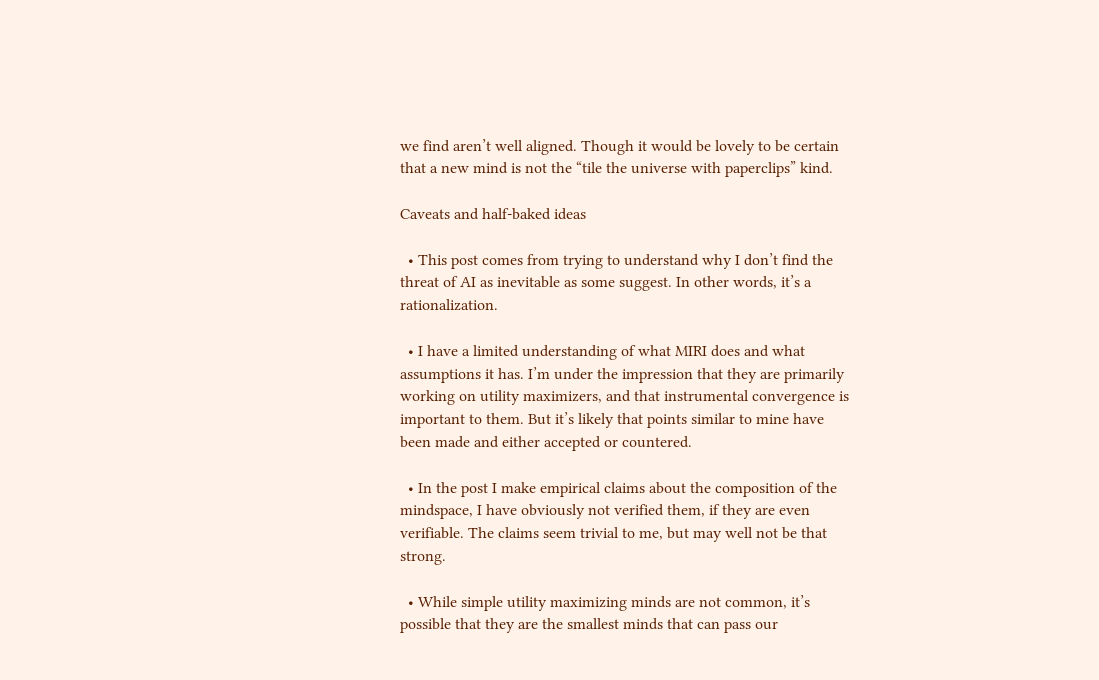we find aren’t well aligned. Though it would be lovely to be certain that a new mind is not the “tile the universe with paperclips” kind.

Caveats and half-baked ideas

  • This post comes from trying to understand why I don’t find the threat of AI as inevitable as some suggest. In other words, it’s a rationalization.

  • I have a limited understanding of what MIRI does and what assumptions it has. I’m under the impression that they are primarily working on utility maximizers, and that instrumental convergence is important to them. But it’s likely that points similar to mine have been made and either accepted or countered.

  • In the post I make empirical claims about the composition of the mindspace, I have obviously not verified them, if they are even verifiable. The claims seem trivial to me, but may well not be that strong.

  • While simple utility maximizing minds are not common, it’s possible that they are the smallest minds that can pass our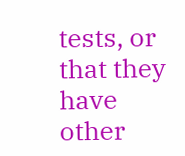tests, or that they have other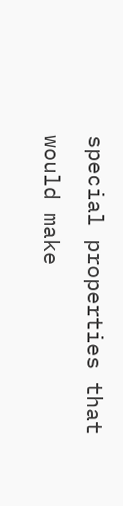special properties that would make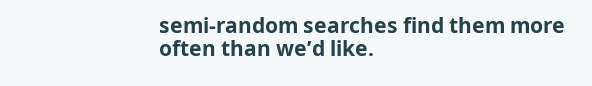semi-random searches find them more often than we’d like.